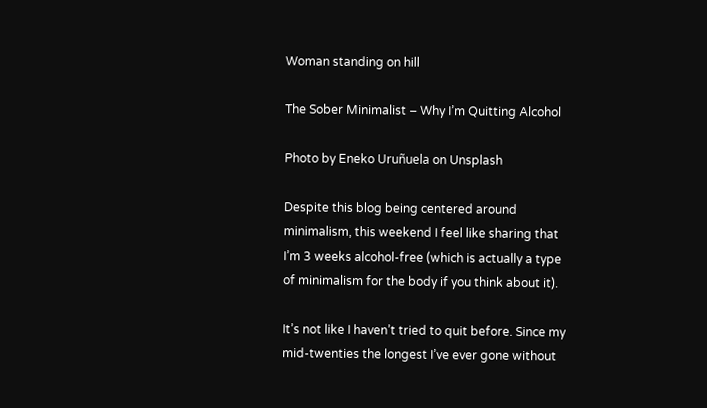Woman standing on hill

The Sober Minimalist – Why I’m Quitting Alcohol

Photo by Eneko Uruñuela on Unsplash

Despite this blog being centered around minimalism, this weekend I feel like sharing that I’m 3 weeks alcohol-free (which is actually a type of minimalism for the body if you think about it).

It’s not like I haven’t tried to quit before. Since my mid-twenties the longest I’ve ever gone without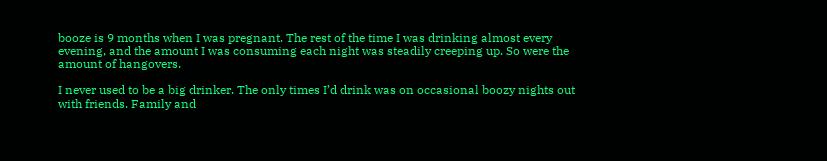booze is 9 months when I was pregnant. The rest of the time I was drinking almost every evening, and the amount I was consuming each night was steadily creeping up. So were the amount of hangovers.

I never used to be a big drinker. The only times I’d drink was on occasional boozy nights out with friends. Family and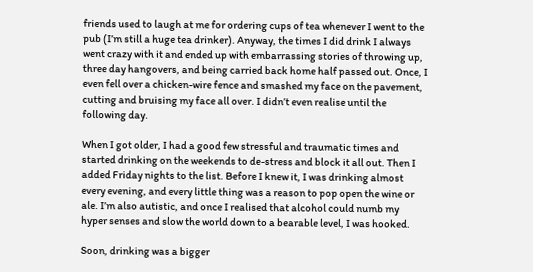friends used to laugh at me for ordering cups of tea whenever I went to the pub (I’m still a huge tea drinker). Anyway, the times I did drink I always went crazy with it and ended up with embarrassing stories of throwing up, three day hangovers, and being carried back home half passed out. Once, I even fell over a chicken-wire fence and smashed my face on the pavement, cutting and bruising my face all over. I didn’t even realise until the following day.

When I got older, I had a good few stressful and traumatic times and started drinking on the weekends to de-stress and block it all out. Then I added Friday nights to the list. Before I knew it, I was drinking almost every evening, and every little thing was a reason to pop open the wine or ale. I’m also autistic, and once I realised that alcohol could numb my hyper senses and slow the world down to a bearable level, I was hooked.

Soon, drinking was a bigger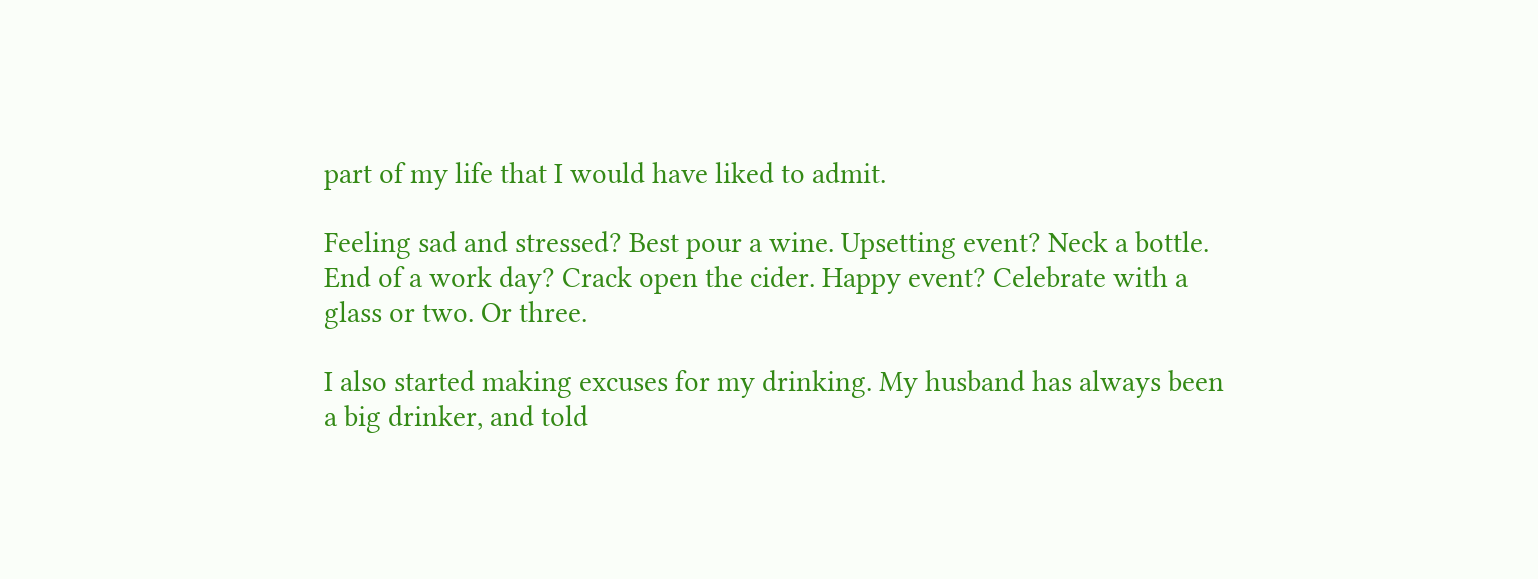part of my life that I would have liked to admit.

Feeling sad and stressed? Best pour a wine. Upsetting event? Neck a bottle. End of a work day? Crack open the cider. Happy event? Celebrate with a glass or two. Or three.

I also started making excuses for my drinking. My husband has always been a big drinker, and told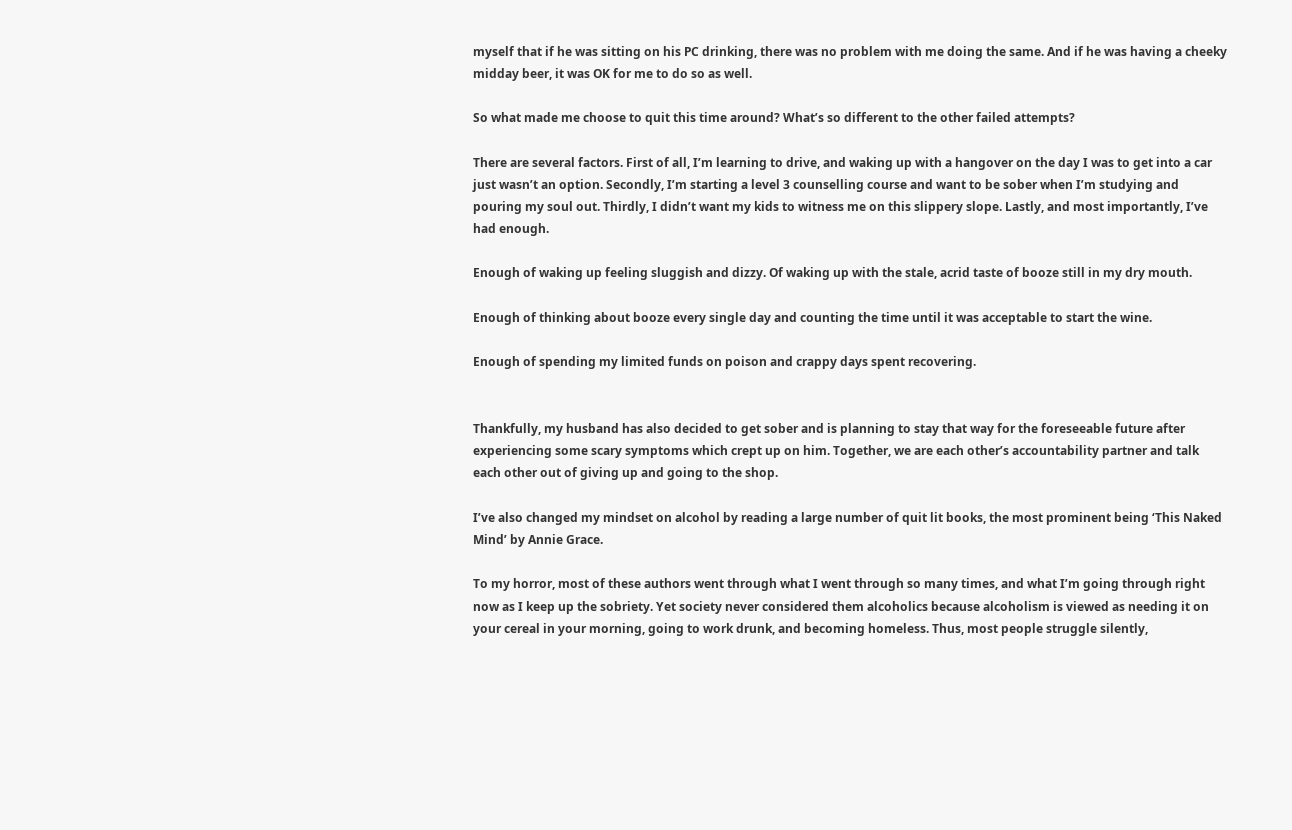myself that if he was sitting on his PC drinking, there was no problem with me doing the same. And if he was having a cheeky midday beer, it was OK for me to do so as well.

So what made me choose to quit this time around? What’s so different to the other failed attempts?

There are several factors. First of all, I’m learning to drive, and waking up with a hangover on the day I was to get into a car just wasn’t an option. Secondly, I’m starting a level 3 counselling course and want to be sober when I’m studying and pouring my soul out. Thirdly, I didn’t want my kids to witness me on this slippery slope. Lastly, and most importantly, I’ve had enough.

Enough of waking up feeling sluggish and dizzy. Of waking up with the stale, acrid taste of booze still in my dry mouth.

Enough of thinking about booze every single day and counting the time until it was acceptable to start the wine.

Enough of spending my limited funds on poison and crappy days spent recovering.


Thankfully, my husband has also decided to get sober and is planning to stay that way for the foreseeable future after experiencing some scary symptoms which crept up on him. Together, we are each other’s accountability partner and talk each other out of giving up and going to the shop.

I’ve also changed my mindset on alcohol by reading a large number of quit lit books, the most prominent being ‘This Naked Mind’ by Annie Grace.

To my horror, most of these authors went through what I went through so many times, and what I’m going through right now as I keep up the sobriety. Yet society never considered them alcoholics because alcoholism is viewed as needing it on your cereal in your morning, going to work drunk, and becoming homeless. Thus, most people struggle silently,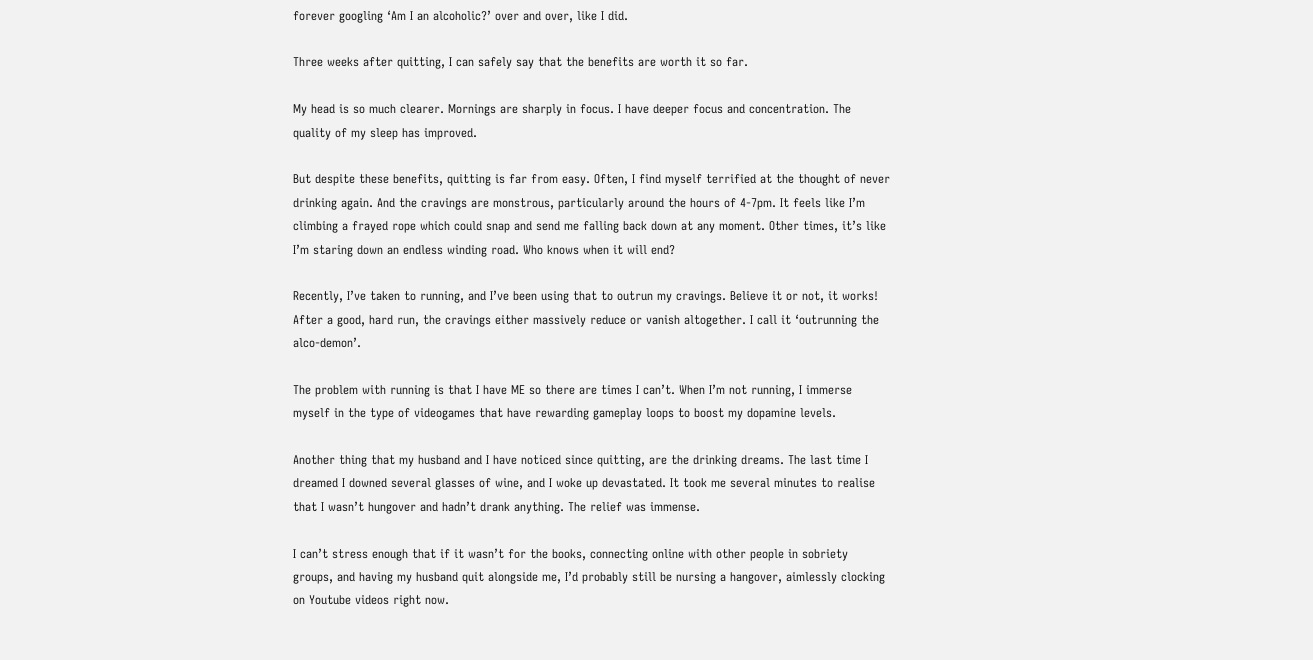forever googling ‘Am I an alcoholic?’ over and over, like I did.

Three weeks after quitting, I can safely say that the benefits are worth it so far.

My head is so much clearer. Mornings are sharply in focus. I have deeper focus and concentration. The quality of my sleep has improved.

But despite these benefits, quitting is far from easy. Often, I find myself terrified at the thought of never drinking again. And the cravings are monstrous, particularly around the hours of 4-7pm. It feels like I’m climbing a frayed rope which could snap and send me falling back down at any moment. Other times, it’s like I’m staring down an endless winding road. Who knows when it will end?

Recently, I’ve taken to running, and I’ve been using that to outrun my cravings. Believe it or not, it works! After a good, hard run, the cravings either massively reduce or vanish altogether. I call it ‘outrunning the alco-demon’.

The problem with running is that I have ME so there are times I can’t. When I’m not running, I immerse myself in the type of videogames that have rewarding gameplay loops to boost my dopamine levels.

Another thing that my husband and I have noticed since quitting, are the drinking dreams. The last time I dreamed I downed several glasses of wine, and I woke up devastated. It took me several minutes to realise that I wasn’t hungover and hadn’t drank anything. The relief was immense.

I can’t stress enough that if it wasn’t for the books, connecting online with other people in sobriety groups, and having my husband quit alongside me, I’d probably still be nursing a hangover, aimlessly clocking on Youtube videos right now.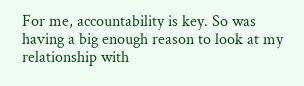For me, accountability is key. So was having a big enough reason to look at my relationship with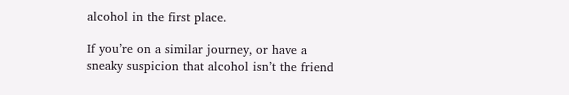alcohol in the first place.

If you’re on a similar journey, or have a sneaky suspicion that alcohol isn’t the friend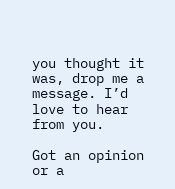you thought it was, drop me a message. I’d love to hear from you.

Got an opinion or a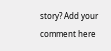story? Add your comment here